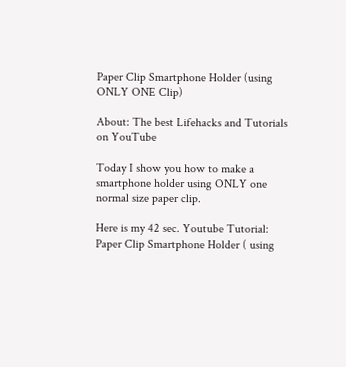Paper Clip Smartphone Holder (using ONLY ONE Clip)

About: The best Lifehacks and Tutorials on YouTube

Today I show you how to make a smartphone holder using ONLY one normal size paper clip.

Here is my 42 sec. Youtube Tutorial: Paper Clip Smartphone Holder ( using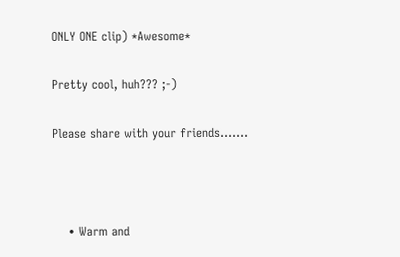ONLY ONE clip) *Awesome*

Pretty cool, huh??? ;-)

Please share with your friends.......



    • Warm and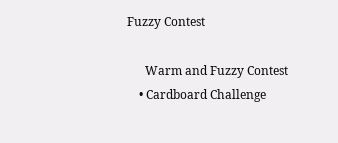Fuzzy Contest

      Warm and Fuzzy Contest
    • Cardboard Challenge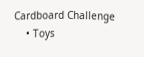Cardboard Challenge
    • Toys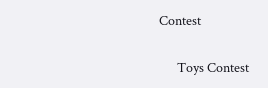Contest

      Toys Contest